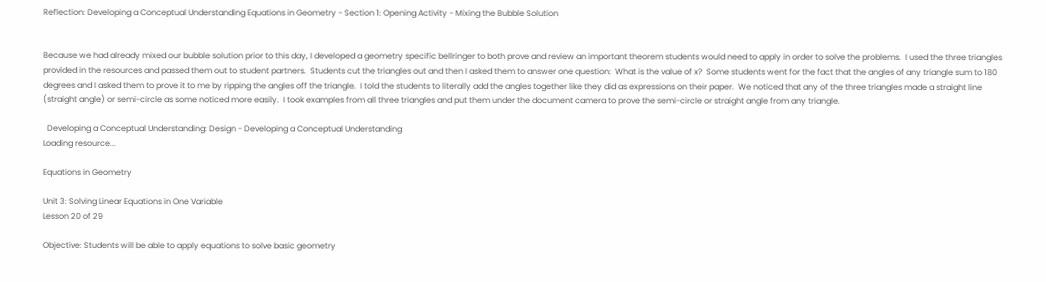Reflection: Developing a Conceptual Understanding Equations in Geometry - Section 1: Opening Activity - Mixing the Bubble Solution


Because we had already mixed our bubble solution prior to this day, I developed a geometry specific bellringer to both prove and review an important theorem students would need to apply in order to solve the problems.  I used the three triangles provided in the resources and passed them out to student partners.  Students cut the triangles out and then I asked them to answer one question:  What is the value of x?  Some students went for the fact that the angles of any triangle sum to 180 degrees and I asked them to prove it to me by ripping the angles off the triangle.  I told the students to literally add the angles together like they did as expressions on their paper.  We noticed that any of the three triangles made a straight line (straight angle) or semi-circle as some noticed more easily.  I took examples from all three triangles and put them under the document camera to prove the semi-circle or straight angle from any triangle.

  Developing a Conceptual Understanding: Design - Developing a Conceptual Understanding
Loading resource...

Equations in Geometry

Unit 3: Solving Linear Equations in One Variable
Lesson 20 of 29

Objective: Students will be able to apply equations to solve basic geometry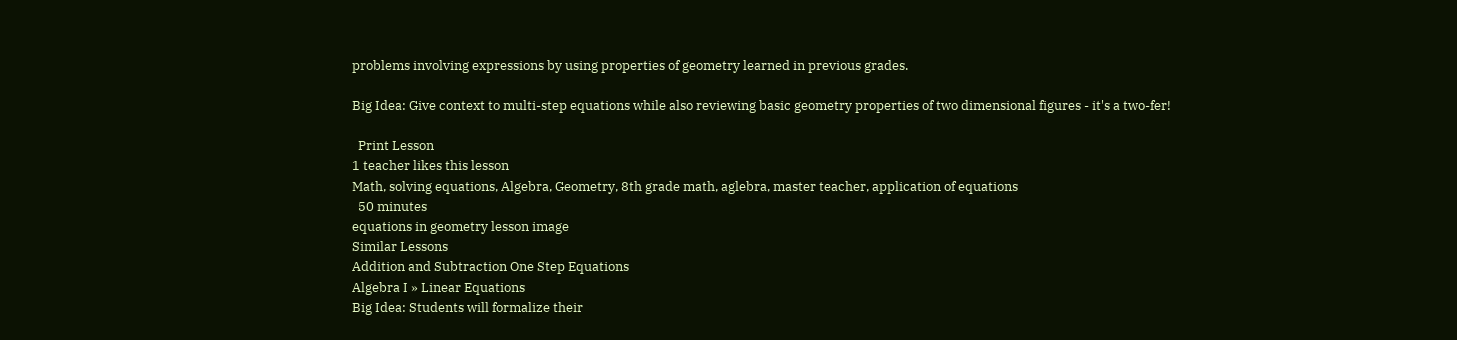problems involving expressions by using properties of geometry learned in previous grades.

Big Idea: Give context to multi-step equations while also reviewing basic geometry properties of two dimensional figures - it's a two-fer!

  Print Lesson
1 teacher likes this lesson
Math, solving equations, Algebra, Geometry, 8th grade math, aglebra, master teacher, application of equations
  50 minutes
equations in geometry lesson image
Similar Lessons
Addition and Subtraction One Step Equations
Algebra I » Linear Equations
Big Idea: Students will formalize their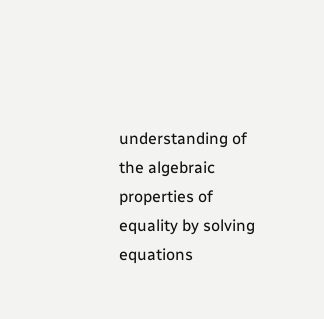understanding of the algebraic properties of equality by solving equations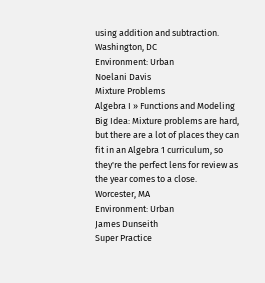using addition and subtraction.
Washington, DC
Environment: Urban
Noelani Davis
Mixture Problems
Algebra I » Functions and Modeling
Big Idea: Mixture problems are hard, but there are a lot of places they can fit in an Algebra 1 curriculum, so they're the perfect lens for review as the year comes to a close.
Worcester, MA
Environment: Urban
James Dunseith
Super Practice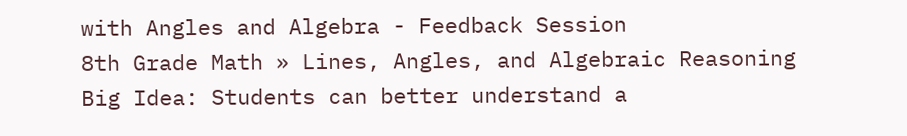with Angles and Algebra - Feedback Session
8th Grade Math » Lines, Angles, and Algebraic Reasoning
Big Idea: Students can better understand a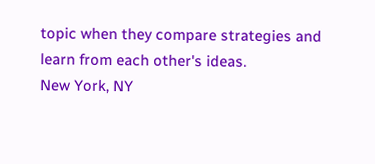topic when they compare strategies and learn from each other's ideas.
New York, NY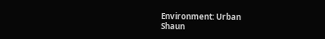Environment: Urban
Shaun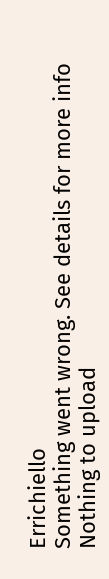Errichiello
Something went wrong. See details for more info
Nothing to upload